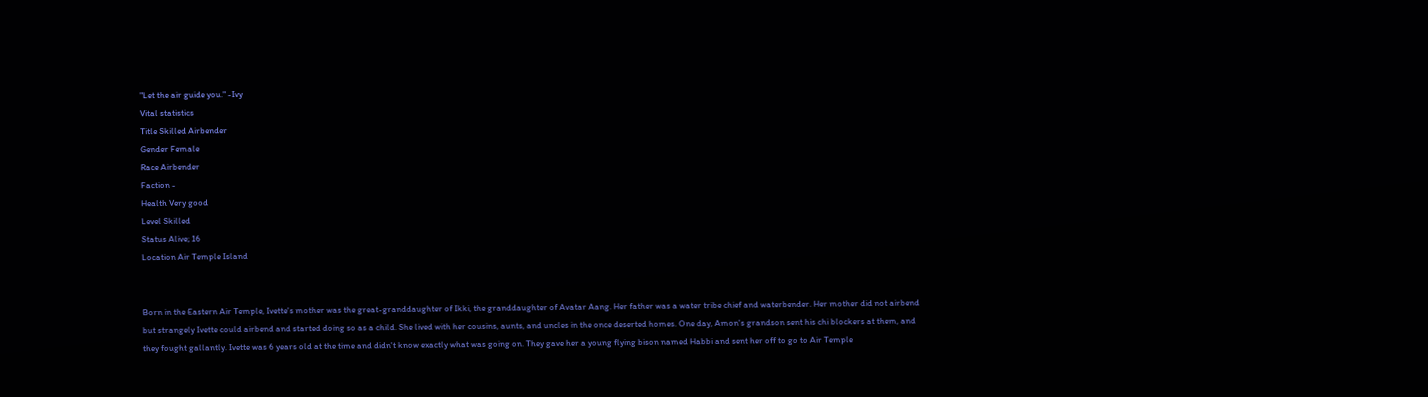"Let the air guide you." -Ivy
Vital statistics
Title Skilled Airbender
Gender Female
Race Airbender
Faction -
Health Very good
Level Skilled
Status Alive; 16
Location Air Temple Island


Born in the Eastern Air Temple, Ivette's mother was the great-granddaughter of Ikki, the granddaughter of Avatar Aang. Her father was a water tribe chief and waterbender. Her mother did not airbend but strangely Ivette could airbend and started doing so as a child. She lived with her cousins, aunts, and uncles in the once deserted homes. One day, Amon's grandson sent his chi blockers at them, and they fought gallantly. Ivette was 6 years old at the time and didn't know exactly what was going on. They gave her a young flying bison named Habbi and sent her off to go to Air Temple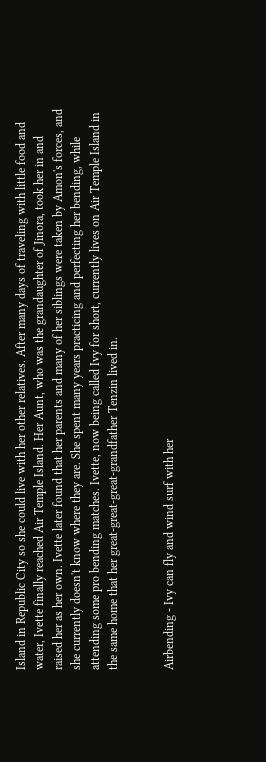Island in Republic City so she could live with her other relatives. After many days of traveling with little food and water, Ivette finally reached Air Temple Island. Her Aunt, who was the grandaughter of Jinora, took her in and raised her as her own. Ivette later found that her parents and many of her siblings were taken by Amon's forces, and she currently doesn't know where they are. She spent many years practicing and perfecting her bending, while attending some pro bending matches. Ivette, now being called Ivy for short, currently lives on Air Temple Island in the same home that her great-great-great-grandfather Tenzin lived in.


Airbending - Ivy can fly and wind surf with her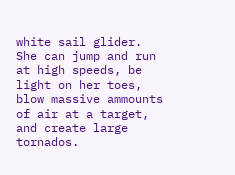white sail glider. She can jump and run at high speeds, be light on her toes, blow massive ammounts of air at a target, and create large tornados.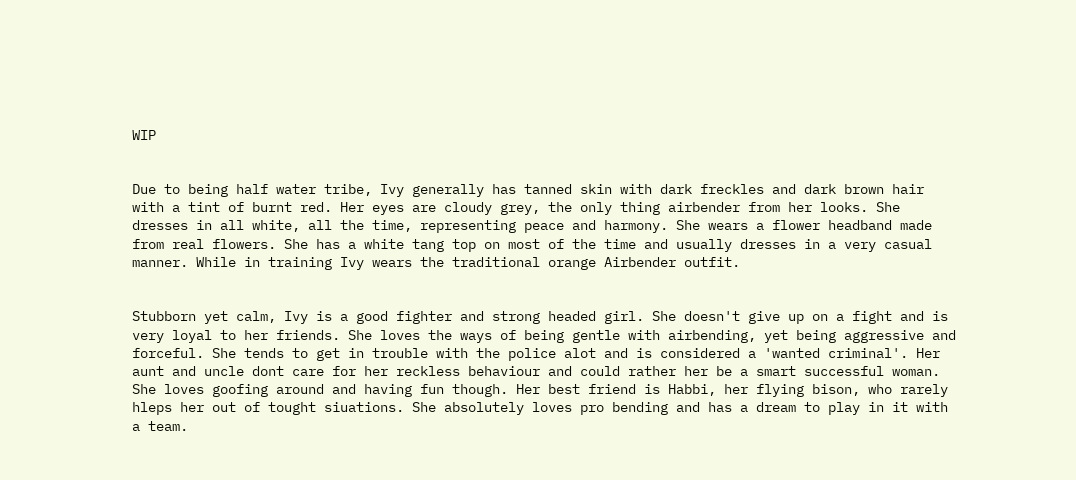WIP


Due to being half water tribe, Ivy generally has tanned skin with dark freckles and dark brown hair with a tint of burnt red. Her eyes are cloudy grey, the only thing airbender from her looks. She dresses in all white, all the time, representing peace and harmony. She wears a flower headband made from real flowers. She has a white tang top on most of the time and usually dresses in a very casual manner. While in training Ivy wears the traditional orange Airbender outfit.


Stubborn yet calm, Ivy is a good fighter and strong headed girl. She doesn't give up on a fight and is very loyal to her friends. She loves the ways of being gentle with airbending, yet being aggressive and forceful. She tends to get in trouble with the police alot and is considered a 'wanted criminal'. Her aunt and uncle dont care for her reckless behaviour and could rather her be a smart successful woman. She loves goofing around and having fun though. Her best friend is Habbi, her flying bison, who rarely hleps her out of tought siuations. She absolutely loves pro bending and has a dream to play in it with a team.